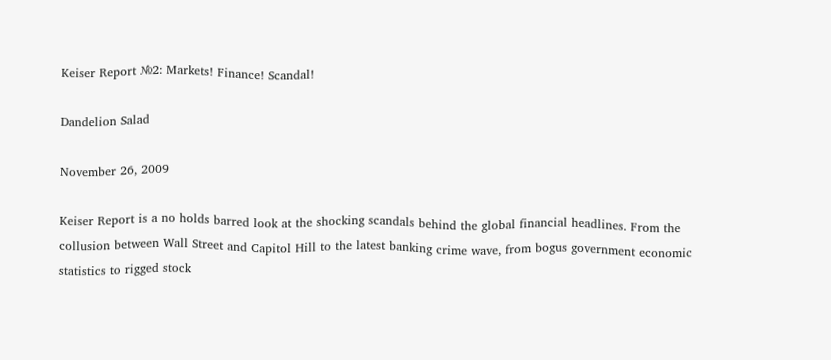Keiser Report №2: Markets! Finance! Scandal!

Dandelion Salad

November 26, 2009

Keiser Report is a no holds barred look at the shocking scandals behind the global financial headlines. From the collusion between Wall Street and Capitol Hill to the latest banking crime wave, from bogus government economic statistics to rigged stock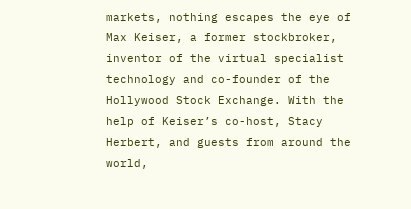markets, nothing escapes the eye of Max Keiser, a former stockbroker, inventor of the virtual specialist technology and co-founder of the Hollywood Stock Exchange. With the help of Keiser’s co-host, Stacy Herbert, and guests from around the world,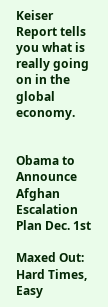Keiser Report tells you what is really going on in the global economy.


Obama to Announce Afghan Escalation Plan Dec. 1st

Maxed Out: Hard Times, Easy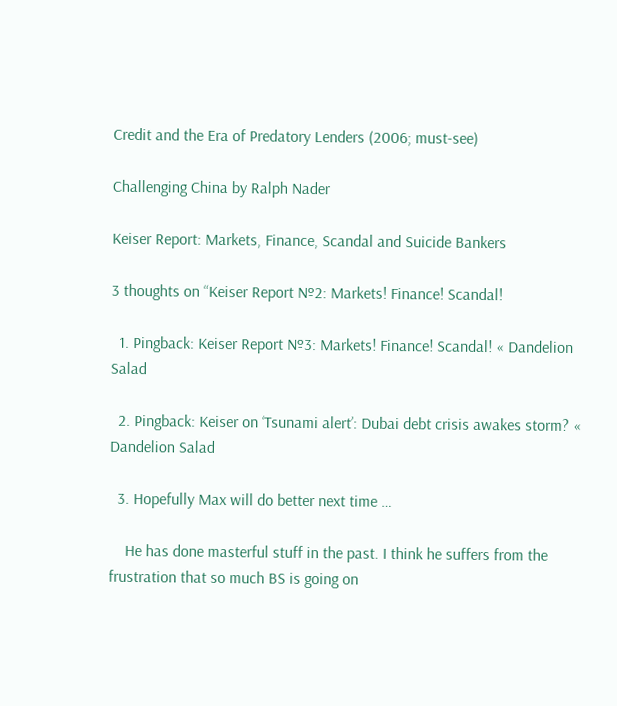Credit and the Era of Predatory Lenders (2006; must-see)

Challenging China by Ralph Nader

Keiser Report: Markets, Finance, Scandal and Suicide Bankers

3 thoughts on “Keiser Report №2: Markets! Finance! Scandal!

  1. Pingback: Keiser Report №3: Markets! Finance! Scandal! « Dandelion Salad

  2. Pingback: Keiser on ‘Tsunami alert’: Dubai debt crisis awakes storm? « Dandelion Salad

  3. Hopefully Max will do better next time …

    He has done masterful stuff in the past. I think he suffers from the frustration that so much BS is going on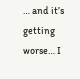… and it’s getting worse… I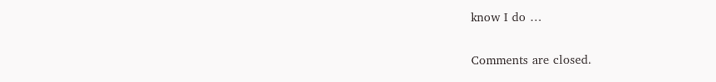know I do …

Comments are closed.